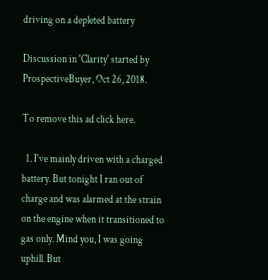driving on a depleted battery

Discussion in 'Clarity' started by ProspectiveBuyer, Oct 26, 2018.

To remove this ad click here.

  1. I've mainly driven with a charged battery. But tonight I ran out of charge and was alarmed at the strain on the engine when it transitioned to gas only. Mind you, I was going uphill. But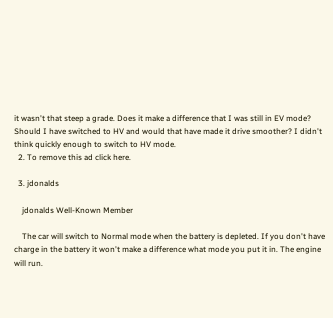it wasn't that steep a grade. Does it make a difference that I was still in EV mode? Should I have switched to HV and would that have made it drive smoother? I didn't think quickly enough to switch to HV mode.
  2. To remove this ad click here.

  3. jdonalds

    jdonalds Well-Known Member

    The car will switch to Normal mode when the battery is depleted. If you don't have charge in the battery it won't make a difference what mode you put it in. The engine will run.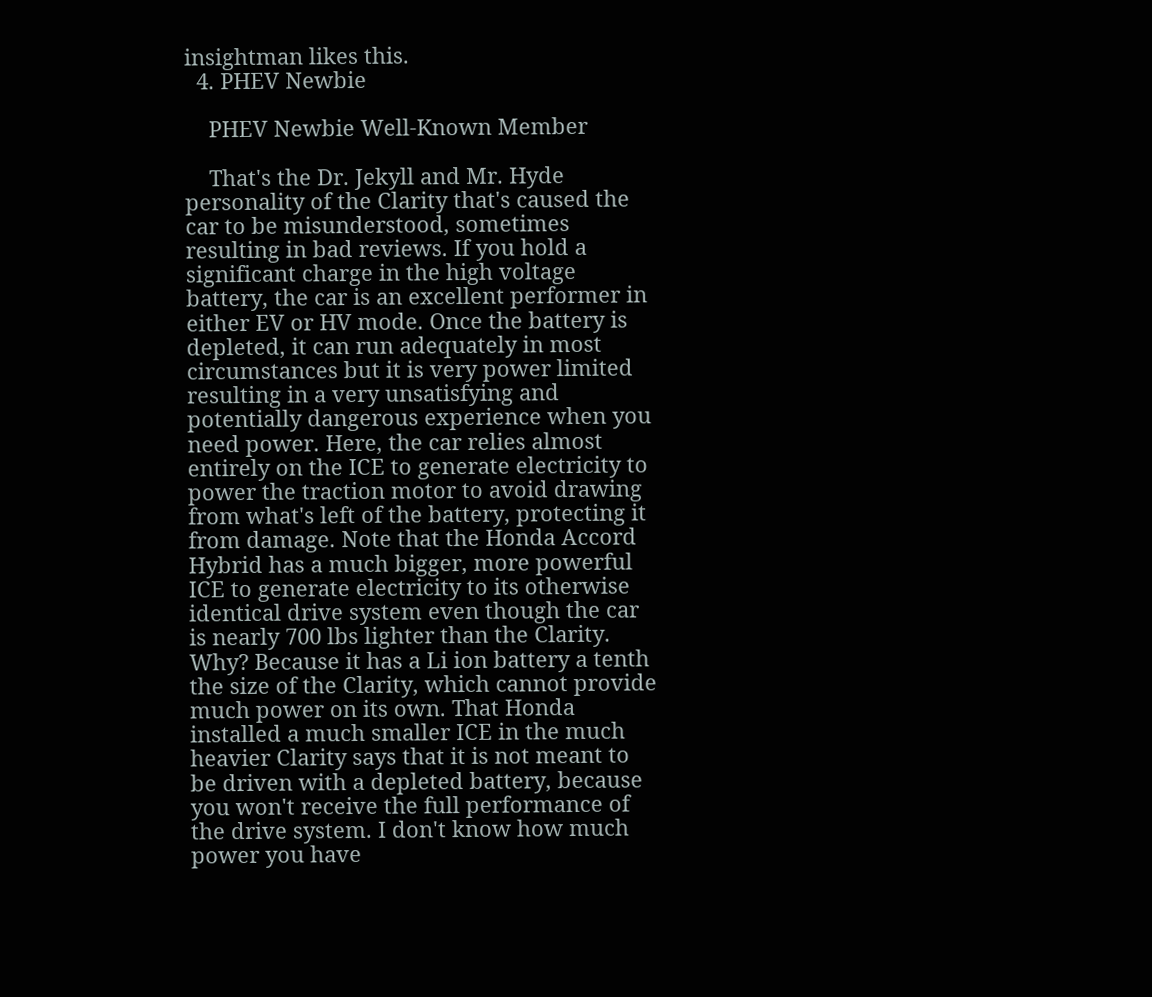insightman likes this.
  4. PHEV Newbie

    PHEV Newbie Well-Known Member

    That's the Dr. Jekyll and Mr. Hyde personality of the Clarity that's caused the car to be misunderstood, sometimes resulting in bad reviews. If you hold a significant charge in the high voltage battery, the car is an excellent performer in either EV or HV mode. Once the battery is depleted, it can run adequately in most circumstances but it is very power limited resulting in a very unsatisfying and potentially dangerous experience when you need power. Here, the car relies almost entirely on the ICE to generate electricity to power the traction motor to avoid drawing from what's left of the battery, protecting it from damage. Note that the Honda Accord Hybrid has a much bigger, more powerful ICE to generate electricity to its otherwise identical drive system even though the car is nearly 700 lbs lighter than the Clarity. Why? Because it has a Li ion battery a tenth the size of the Clarity, which cannot provide much power on its own. That Honda installed a much smaller ICE in the much heavier Clarity says that it is not meant to be driven with a depleted battery, because you won't receive the full performance of the drive system. I don't know how much power you have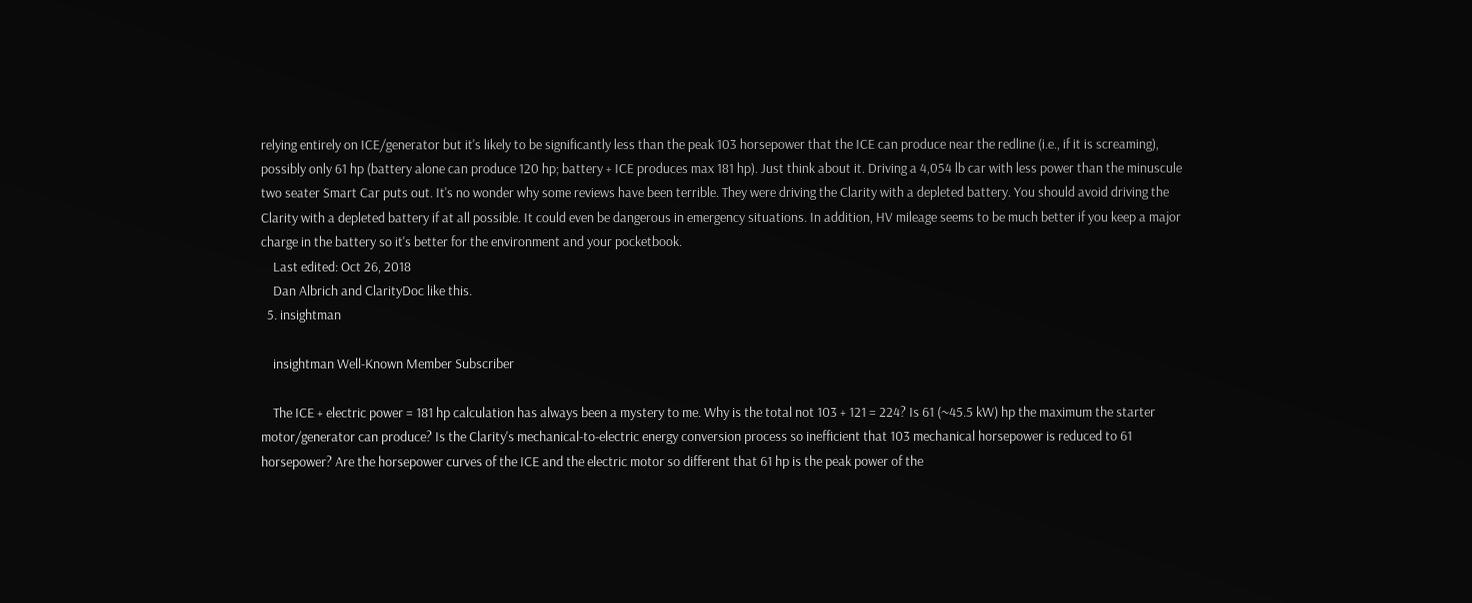relying entirely on ICE/generator but it's likely to be significantly less than the peak 103 horsepower that the ICE can produce near the redline (i.e., if it is screaming), possibly only 61 hp (battery alone can produce 120 hp; battery + ICE produces max 181 hp). Just think about it. Driving a 4,054 lb car with less power than the minuscule two seater Smart Car puts out. It's no wonder why some reviews have been terrible. They were driving the Clarity with a depleted battery. You should avoid driving the Clarity with a depleted battery if at all possible. It could even be dangerous in emergency situations. In addition, HV mileage seems to be much better if you keep a major charge in the battery so it's better for the environment and your pocketbook.
    Last edited: Oct 26, 2018
    Dan Albrich and ClarityDoc like this.
  5. insightman

    insightman Well-Known Member Subscriber

    The ICE + electric power = 181 hp calculation has always been a mystery to me. Why is the total not 103 + 121 = 224? Is 61 (~45.5 kW) hp the maximum the starter motor/generator can produce? Is the Clarity's mechanical-to-electric energy conversion process so inefficient that 103 mechanical horsepower is reduced to 61 horsepower? Are the horsepower curves of the ICE and the electric motor so different that 61 hp is the peak power of the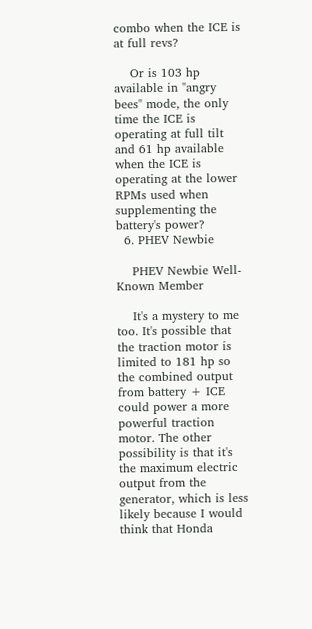combo when the ICE is at full revs?

    Or is 103 hp available in "angry bees" mode, the only time the ICE is operating at full tilt and 61 hp available when the ICE is operating at the lower RPMs used when supplementing the battery's power?
  6. PHEV Newbie

    PHEV Newbie Well-Known Member

    It's a mystery to me too. It's possible that the traction motor is limited to 181 hp so the combined output from battery + ICE could power a more powerful traction motor. The other possibility is that it's the maximum electric output from the generator, which is less likely because I would think that Honda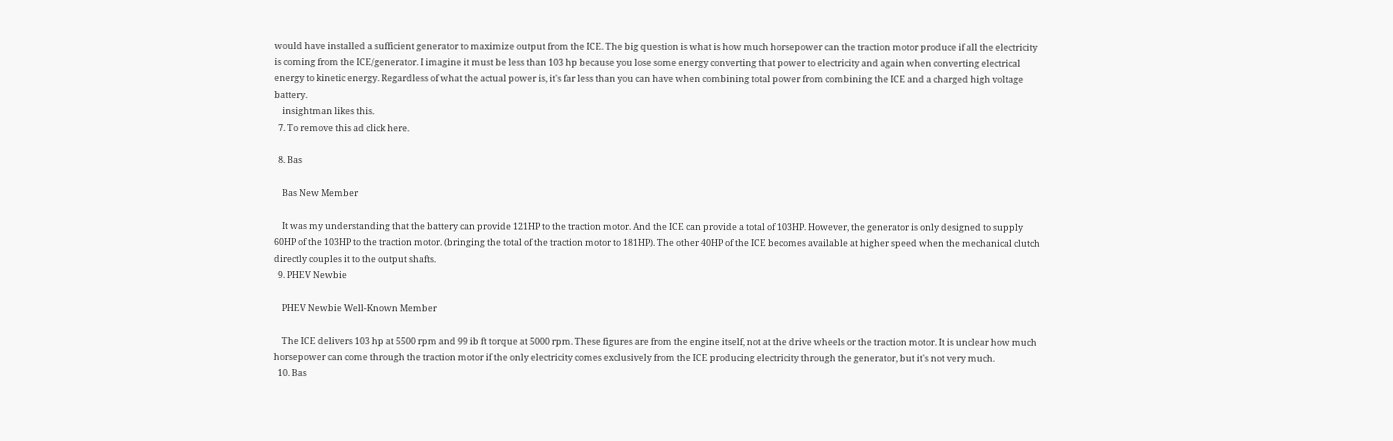would have installed a sufficient generator to maximize output from the ICE. The big question is what is how much horsepower can the traction motor produce if all the electricity is coming from the ICE/generator. I imagine it must be less than 103 hp because you lose some energy converting that power to electricity and again when converting electrical energy to kinetic energy. Regardless of what the actual power is, it's far less than you can have when combining total power from combining the ICE and a charged high voltage battery.
    insightman likes this.
  7. To remove this ad click here.

  8. Bas

    Bas New Member

    It was my understanding that the battery can provide 121HP to the traction motor. And the ICE can provide a total of 103HP. However, the generator is only designed to supply 60HP of the 103HP to the traction motor. (bringing the total of the traction motor to 181HP). The other 40HP of the ICE becomes available at higher speed when the mechanical clutch directly couples it to the output shafts.
  9. PHEV Newbie

    PHEV Newbie Well-Known Member

    The ICE delivers 103 hp at 5500 rpm and 99 ib ft torque at 5000 rpm. These figures are from the engine itself, not at the drive wheels or the traction motor. It is unclear how much horsepower can come through the traction motor if the only electricity comes exclusively from the ICE producing electricity through the generator, but it's not very much.
  10. Bas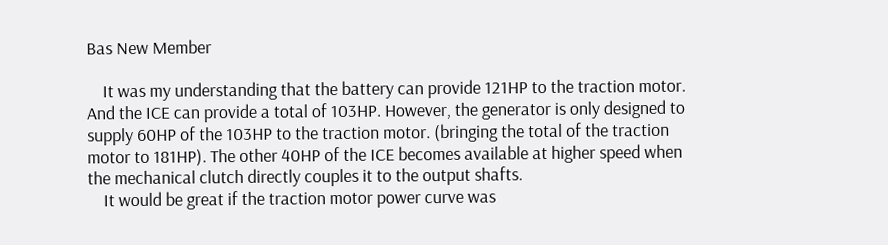Bas New Member

    It was my understanding that the battery can provide 121HP to the traction motor. And the ICE can provide a total of 103HP. However, the generator is only designed to supply 60HP of the 103HP to the traction motor. (bringing the total of the traction motor to 181HP). The other 40HP of the ICE becomes available at higher speed when the mechanical clutch directly couples it to the output shafts.
    It would be great if the traction motor power curve was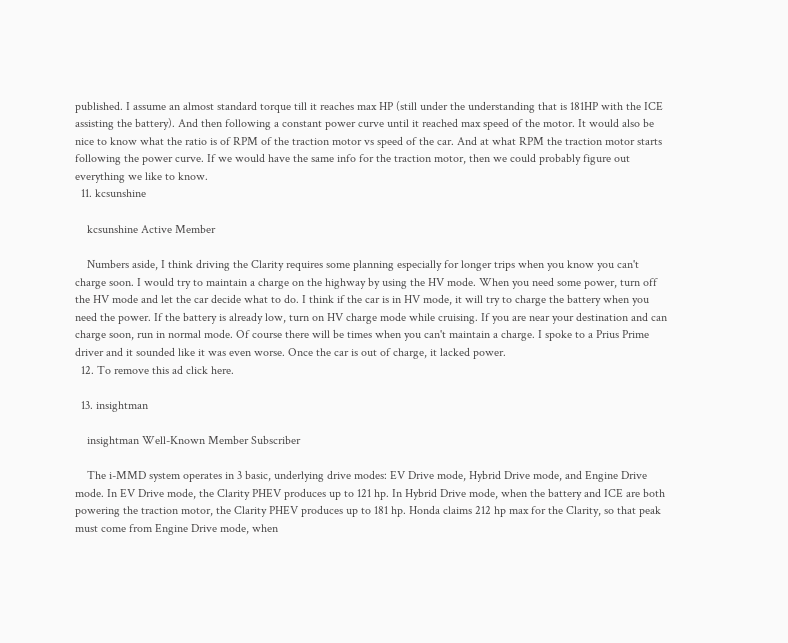published. I assume an almost standard torque till it reaches max HP (still under the understanding that is 181HP with the ICE assisting the battery). And then following a constant power curve until it reached max speed of the motor. It would also be nice to know what the ratio is of RPM of the traction motor vs speed of the car. And at what RPM the traction motor starts following the power curve. If we would have the same info for the traction motor, then we could probably figure out everything we like to know.
  11. kcsunshine

    kcsunshine Active Member

    Numbers aside, I think driving the Clarity requires some planning especially for longer trips when you know you can't charge soon. I would try to maintain a charge on the highway by using the HV mode. When you need some power, turn off the HV mode and let the car decide what to do. I think if the car is in HV mode, it will try to charge the battery when you need the power. If the battery is already low, turn on HV charge mode while cruising. If you are near your destination and can charge soon, run in normal mode. Of course there will be times when you can't maintain a charge. I spoke to a Prius Prime driver and it sounded like it was even worse. Once the car is out of charge, it lacked power.
  12. To remove this ad click here.

  13. insightman

    insightman Well-Known Member Subscriber

    The i-MMD system operates in 3 basic, underlying drive modes: EV Drive mode, Hybrid Drive mode, and Engine Drive mode. In EV Drive mode, the Clarity PHEV produces up to 121 hp. In Hybrid Drive mode, when the battery and ICE are both powering the traction motor, the Clarity PHEV produces up to 181 hp. Honda claims 212 hp max for the Clarity, so that peak must come from Engine Drive mode, when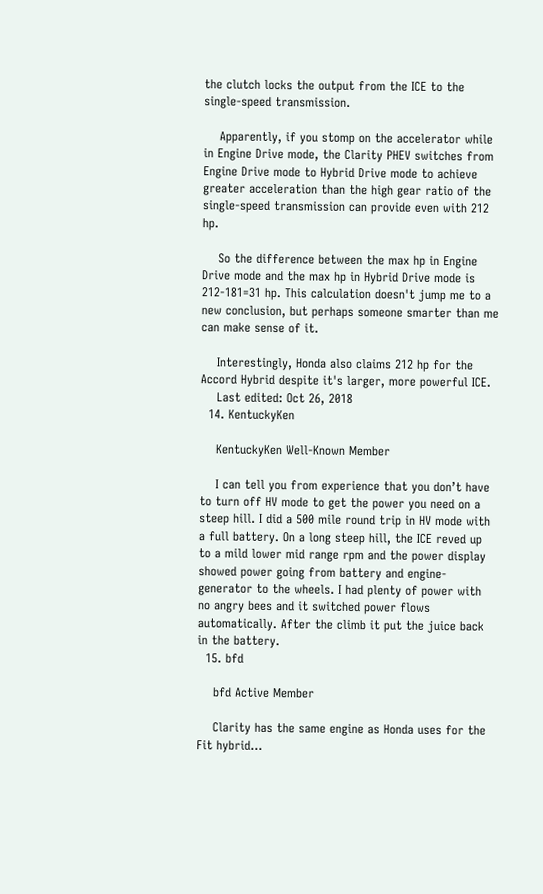the clutch locks the output from the ICE to the single-speed transmission.

    Apparently, if you stomp on the accelerator while in Engine Drive mode, the Clarity PHEV switches from Engine Drive mode to Hybrid Drive mode to achieve greater acceleration than the high gear ratio of the single-speed transmission can provide even with 212 hp.

    So the difference between the max hp in Engine Drive mode and the max hp in Hybrid Drive mode is 212-181=31 hp. This calculation doesn't jump me to a new conclusion, but perhaps someone smarter than me can make sense of it.

    Interestingly, Honda also claims 212 hp for the Accord Hybrid despite it's larger, more powerful ICE.
    Last edited: Oct 26, 2018
  14. KentuckyKen

    KentuckyKen Well-Known Member

    I can tell you from experience that you don’t have to turn off HV mode to get the power you need on a steep hill. I did a 500 mile round trip in HV mode with a full battery. On a long steep hill, the ICE reved up to a mild lower mid range rpm and the power display showed power going from battery and engine-generator to the wheels. I had plenty of power with no angry bees and it switched power flows automatically. After the climb it put the juice back in the battery.
  15. bfd

    bfd Active Member

    Clarity has the same engine as Honda uses for the Fit hybrid…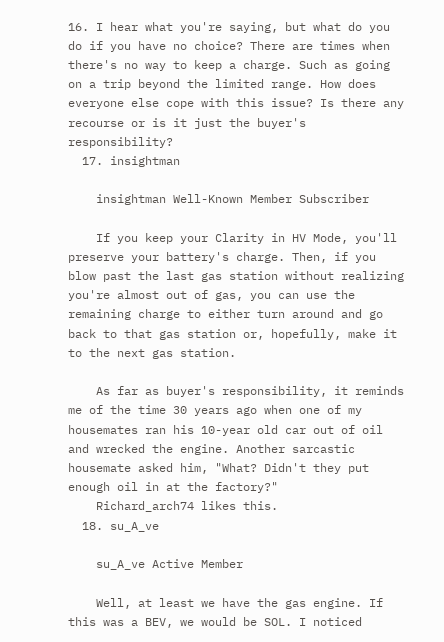16. I hear what you're saying, but what do you do if you have no choice? There are times when there's no way to keep a charge. Such as going on a trip beyond the limited range. How does everyone else cope with this issue? Is there any recourse or is it just the buyer's responsibility?
  17. insightman

    insightman Well-Known Member Subscriber

    If you keep your Clarity in HV Mode, you'll preserve your battery's charge. Then, if you blow past the last gas station without realizing you're almost out of gas, you can use the remaining charge to either turn around and go back to that gas station or, hopefully, make it to the next gas station.

    As far as buyer's responsibility, it reminds me of the time 30 years ago when one of my housemates ran his 10-year old car out of oil and wrecked the engine. Another sarcastic housemate asked him, "What? Didn't they put enough oil in at the factory?"
    Richard_arch74 likes this.
  18. su_A_ve

    su_A_ve Active Member

    Well, at least we have the gas engine. If this was a BEV, we would be SOL. I noticed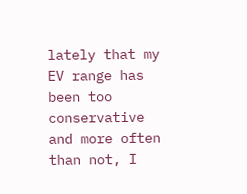lately that my EV range has been too conservative and more often than not, I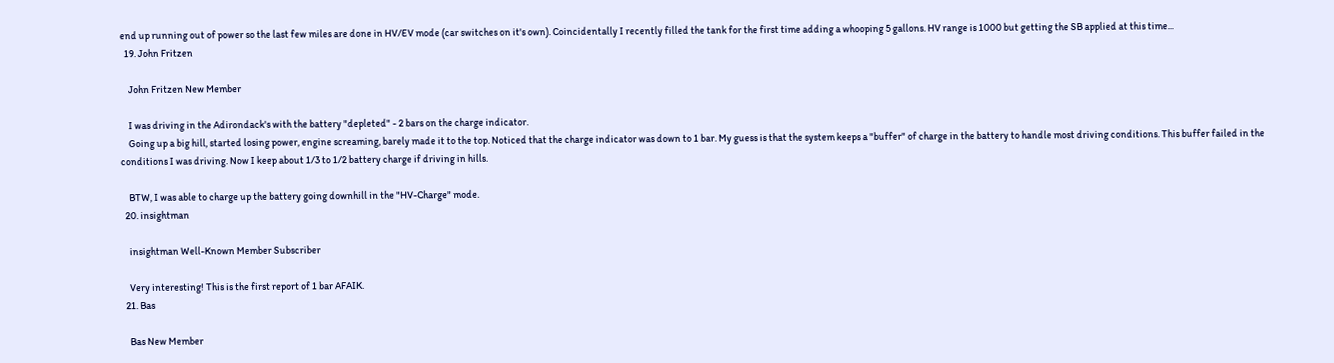end up running out of power so the last few miles are done in HV/EV mode (car switches on it's own). Coincidentally I recently filled the tank for the first time adding a whooping 5 gallons. HV range is 1000 but getting the SB applied at this time...
  19. John Fritzen

    John Fritzen New Member

    I was driving in the Adirondack's with the battery "depleted" - 2 bars on the charge indicator.
    Going up a big hill, started losing power, engine screaming, barely made it to the top. Noticed that the charge indicator was down to 1 bar. My guess is that the system keeps a "buffer" of charge in the battery to handle most driving conditions. This buffer failed in the conditions I was driving. Now I keep about 1/3 to 1/2 battery charge if driving in hills.

    BTW, I was able to charge up the battery going downhill in the "HV-Charge" mode.
  20. insightman

    insightman Well-Known Member Subscriber

    Very interesting! This is the first report of 1 bar AFAIK.
  21. Bas

    Bas New Member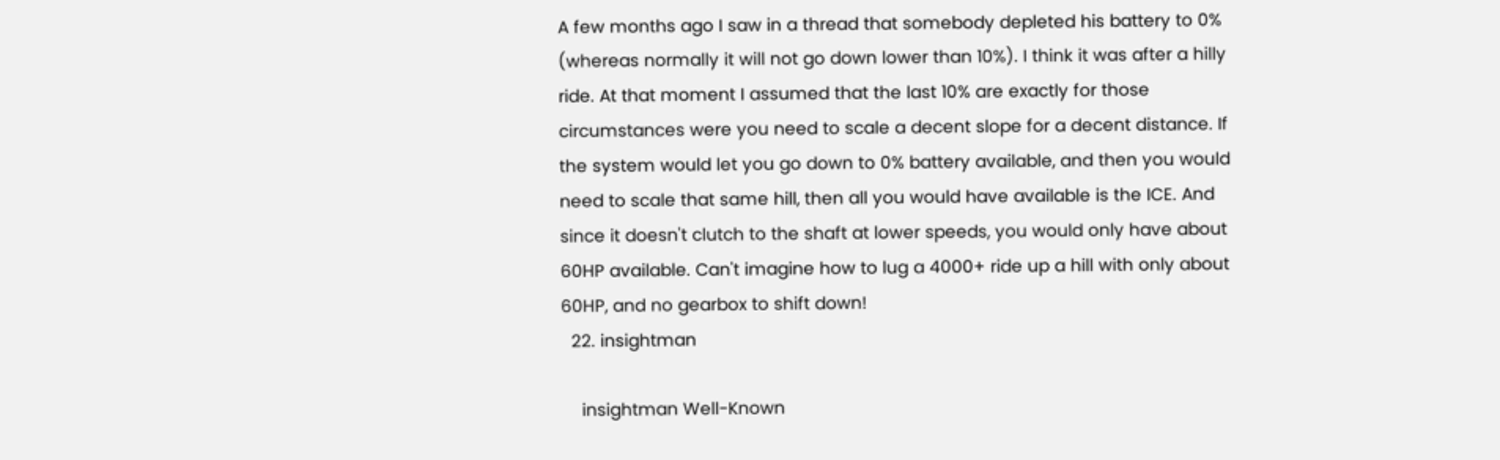A few months ago I saw in a thread that somebody depleted his battery to 0% (whereas normally it will not go down lower than 10%). I think it was after a hilly ride. At that moment I assumed that the last 10% are exactly for those circumstances were you need to scale a decent slope for a decent distance. If the system would let you go down to 0% battery available, and then you would need to scale that same hill, then all you would have available is the ICE. And since it doesn't clutch to the shaft at lower speeds, you would only have about 60HP available. Can't imagine how to lug a 4000+ ride up a hill with only about 60HP, and no gearbox to shift down!
  22. insightman

    insightman Well-Known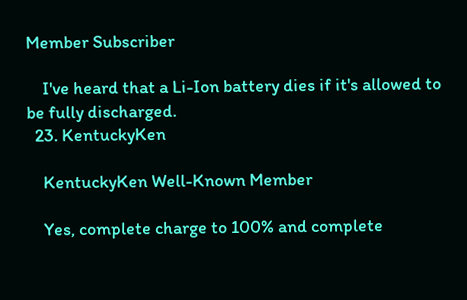Member Subscriber

    I've heard that a Li-Ion battery dies if it's allowed to be fully discharged.
  23. KentuckyKen

    KentuckyKen Well-Known Member

    Yes, complete charge to 100% and complete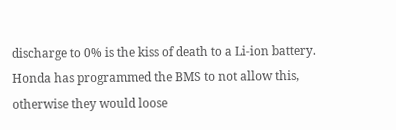discharge to 0% is the kiss of death to a Li-ion battery. Honda has programmed the BMS to not allow this, otherwise they would loose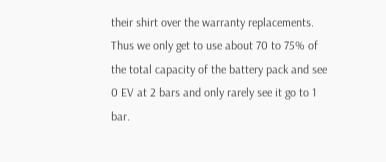their shirt over the warranty replacements. Thus we only get to use about 70 to 75% of the total capacity of the battery pack and see 0 EV at 2 bars and only rarely see it go to 1 bar.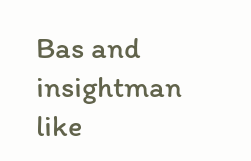Bas and insightman like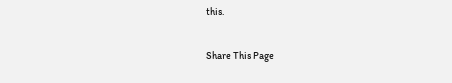this.

Share This Page